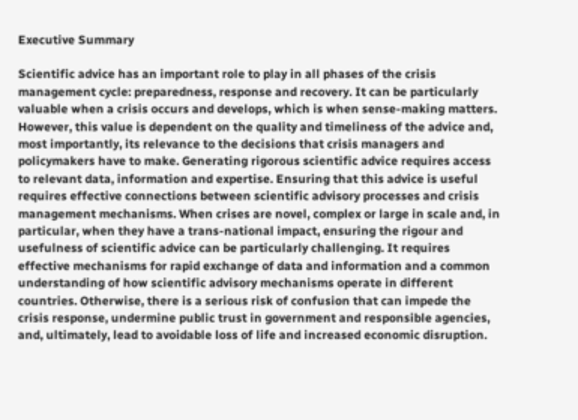Executive Summary

Scientific advice has an important role to play in all phases of the crisis management cycle: preparedness, response and recovery. It can be particularly valuable when a crisis occurs and develops, which is when sense-making matters. However, this value is dependent on the quality and timeliness of the advice and, most importantly, its relevance to the decisions that crisis managers and policymakers have to make. Generating rigorous scientific advice requires access to relevant data, information and expertise. Ensuring that this advice is useful requires effective connections between scientific advisory processes and crisis management mechanisms. When crises are novel, complex or large in scale and, in particular, when they have a trans-national impact, ensuring the rigour and usefulness of scientific advice can be particularly challenging. It requires effective mechanisms for rapid exchange of data and information and a common understanding of how scientific advisory mechanisms operate in different countries. Otherwise, there is a serious risk of confusion that can impede the crisis response, undermine public trust in government and responsible agencies, and, ultimately, lead to avoidable loss of life and increased economic disruption.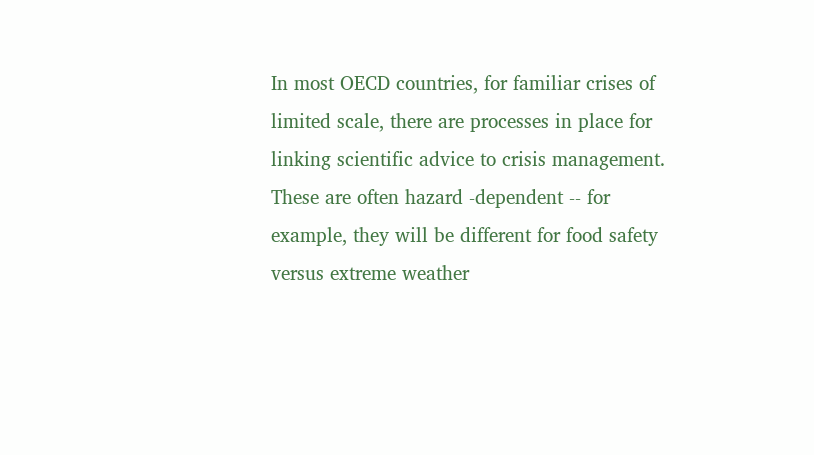In most OECD countries, for familiar crises of limited scale, there are processes in place for linking scientific advice to crisis management. These are often hazard -dependent -- for example, they will be different for food safety versus extreme weather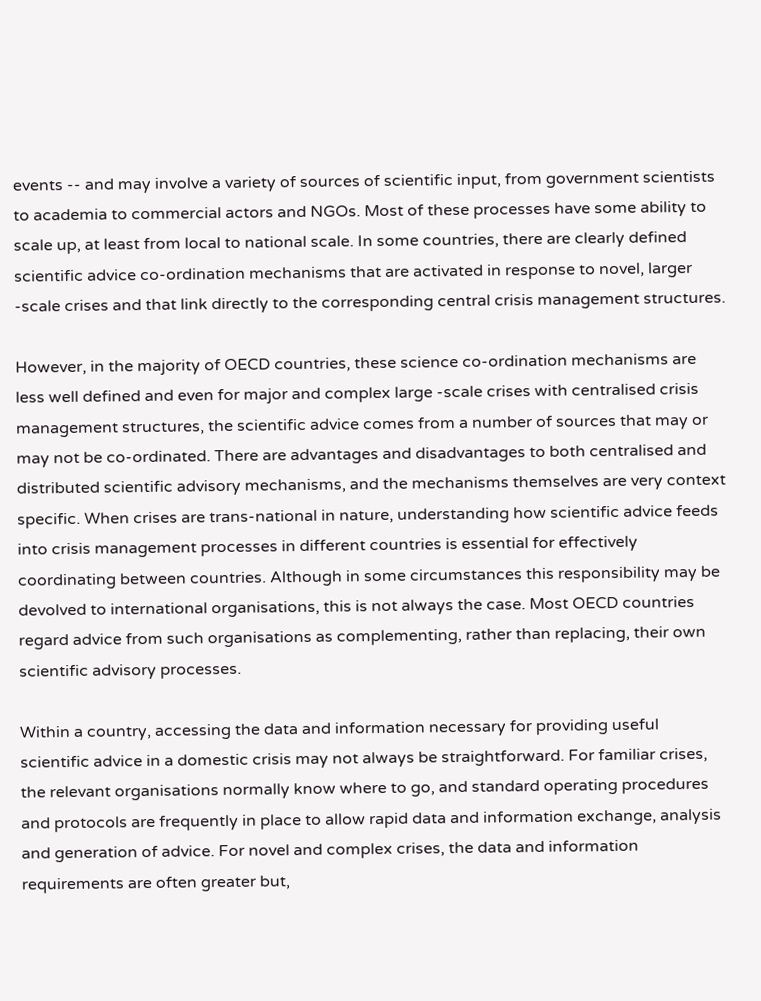events -- and may involve a variety of sources of scientific input, from government scientists to academia to commercial actors and NGOs. Most of these processes have some ability to scale up, at least from local to national scale. In some countries, there are clearly defined scientific advice co-ordination mechanisms that are activated in response to novel, larger -scale crises and that link directly to the corresponding central crisis management structures.

However, in the majority of OECD countries, these science co-ordination mechanisms are less well defined and even for major and complex large -scale crises with centralised crisis management structures, the scientific advice comes from a number of sources that may or may not be co-ordinated. There are advantages and disadvantages to both centralised and distributed scientific advisory mechanisms, and the mechanisms themselves are very context specific. When crises are trans-national in nature, understanding how scientific advice feeds into crisis management processes in different countries is essential for effectively coordinating between countries. Although in some circumstances this responsibility may be devolved to international organisations, this is not always the case. Most OECD countries regard advice from such organisations as complementing, rather than replacing, their own scientific advisory processes.

Within a country, accessing the data and information necessary for providing useful scientific advice in a domestic crisis may not always be straightforward. For familiar crises, the relevant organisations normally know where to go, and standard operating procedures and protocols are frequently in place to allow rapid data and information exchange, analysis and generation of advice. For novel and complex crises, the data and information requirements are often greater but,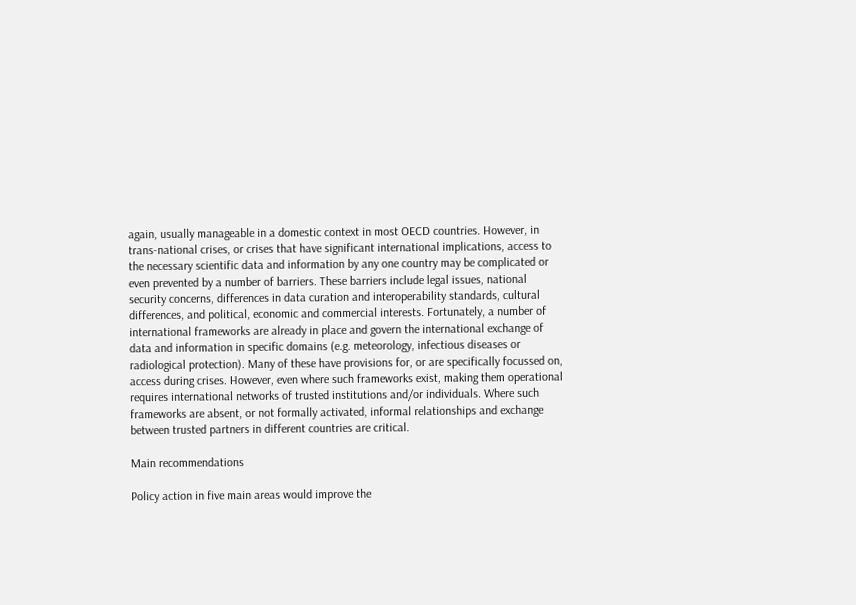again, usually manageable in a domestic context in most OECD countries. However, in trans-national crises, or crises that have significant international implications, access to the necessary scientific data and information by any one country may be complicated or even prevented by a number of barriers. These barriers include legal issues, national security concerns, differences in data curation and interoperability standards, cultural differences, and political, economic and commercial interests. Fortunately, a number of international frameworks are already in place and govern the international exchange of data and information in specific domains (e.g. meteorology, infectious diseases or radiological protection). Many of these have provisions for, or are specifically focussed on, access during crises. However, even where such frameworks exist, making them operational requires international networks of trusted institutions and/or individuals. Where such frameworks are absent, or not formally activated, informal relationships and exchange between trusted partners in different countries are critical.

Main recommendations

Policy action in five main areas would improve the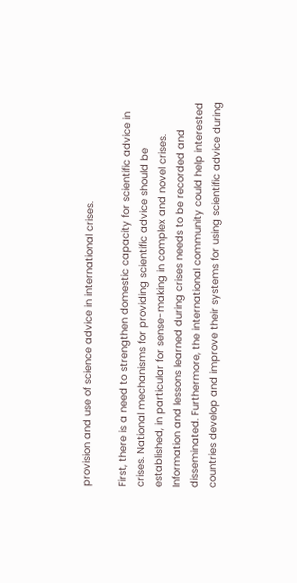provision and use of science advice in international crises.

First, there is a need to strengthen domestic capacity for scientific advice in crises. National mechanisms for providing scientific advice should be established, in particular for sense-making in complex and novel crises. Information and lessons learned during crises needs to be recorded and disseminated. Furthermore, the international community could help interested countries develop and improve their systems for using scientific advice during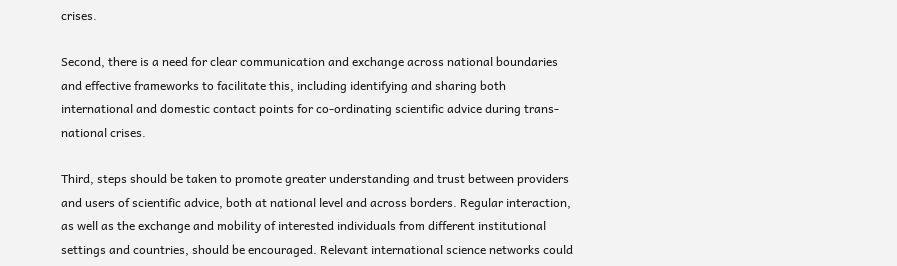crises.

Second, there is a need for clear communication and exchange across national boundaries and effective frameworks to facilitate this, including identifying and sharing both international and domestic contact points for co-ordinating scientific advice during trans-national crises.

Third, steps should be taken to promote greater understanding and trust between providers and users of scientific advice, both at national level and across borders. Regular interaction, as well as the exchange and mobility of interested individuals from different institutional settings and countries, should be encouraged. Relevant international science networks could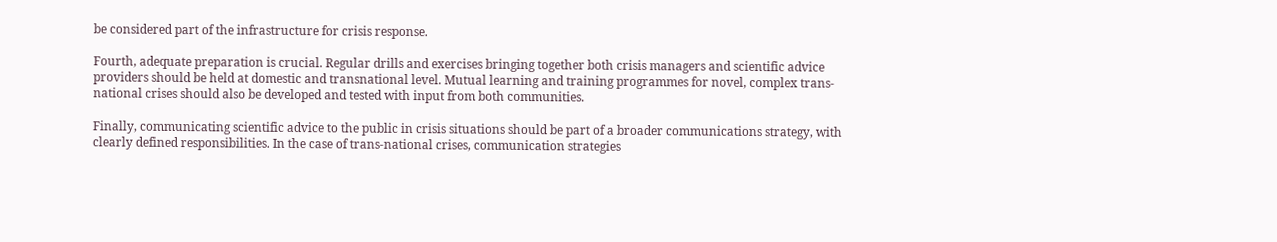be considered part of the infrastructure for crisis response.

Fourth, adequate preparation is crucial. Regular drills and exercises bringing together both crisis managers and scientific advice providers should be held at domestic and transnational level. Mutual learning and training programmes for novel, complex trans-national crises should also be developed and tested with input from both communities.

Finally, communicating scientific advice to the public in crisis situations should be part of a broader communications strategy, with clearly defined responsibilities. In the case of trans-national crises, communication strategies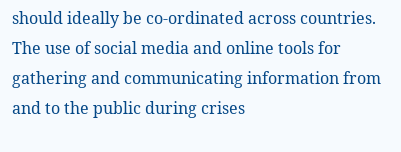should ideally be co-ordinated across countries. The use of social media and online tools for gathering and communicating information from and to the public during crises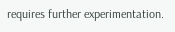requires further experimentation.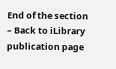End of the section – Back to iLibrary publication page